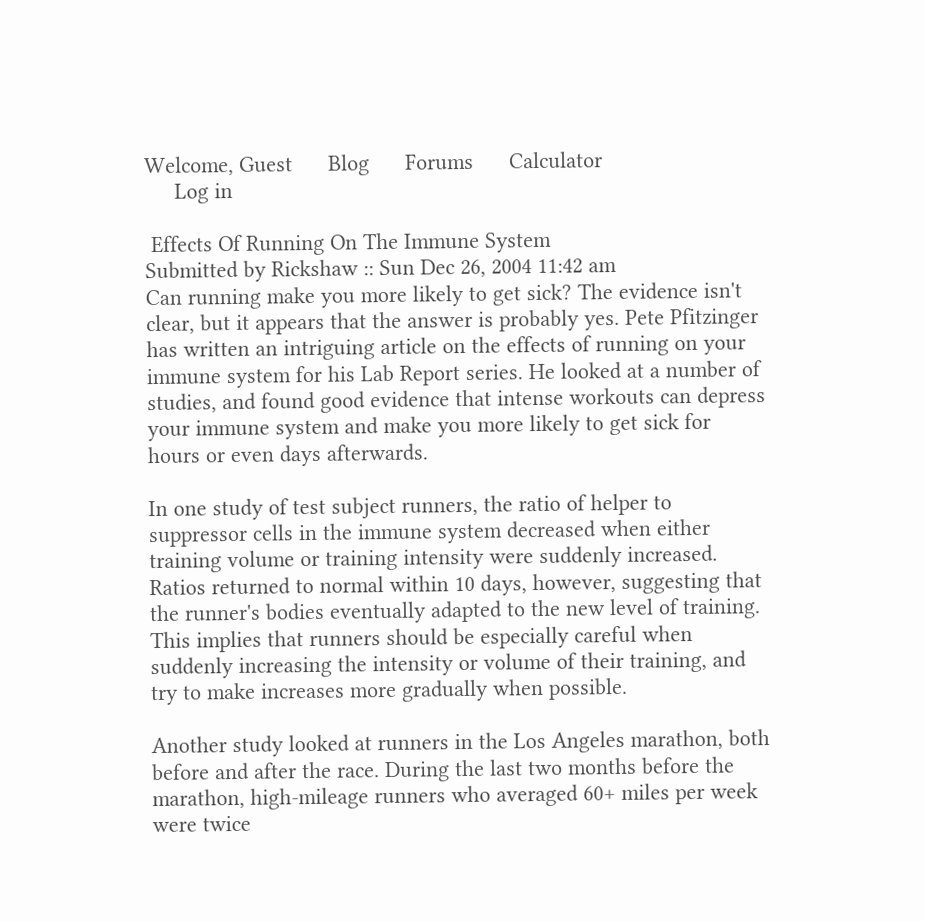Welcome, Guest      Blog      Forums      Calculator
     Log in

 Effects Of Running On The Immune System
Submitted by Rickshaw :: Sun Dec 26, 2004 11:42 am
Can running make you more likely to get sick? The evidence isn't clear, but it appears that the answer is probably yes. Pete Pfitzinger has written an intriguing article on the effects of running on your immune system for his Lab Report series. He looked at a number of studies, and found good evidence that intense workouts can depress your immune system and make you more likely to get sick for hours or even days afterwards.

In one study of test subject runners, the ratio of helper to suppressor cells in the immune system decreased when either training volume or training intensity were suddenly increased. Ratios returned to normal within 10 days, however, suggesting that the runner's bodies eventually adapted to the new level of training. This implies that runners should be especially careful when suddenly increasing the intensity or volume of their training, and try to make increases more gradually when possible.

Another study looked at runners in the Los Angeles marathon, both before and after the race. During the last two months before the marathon, high-mileage runners who averaged 60+ miles per week were twice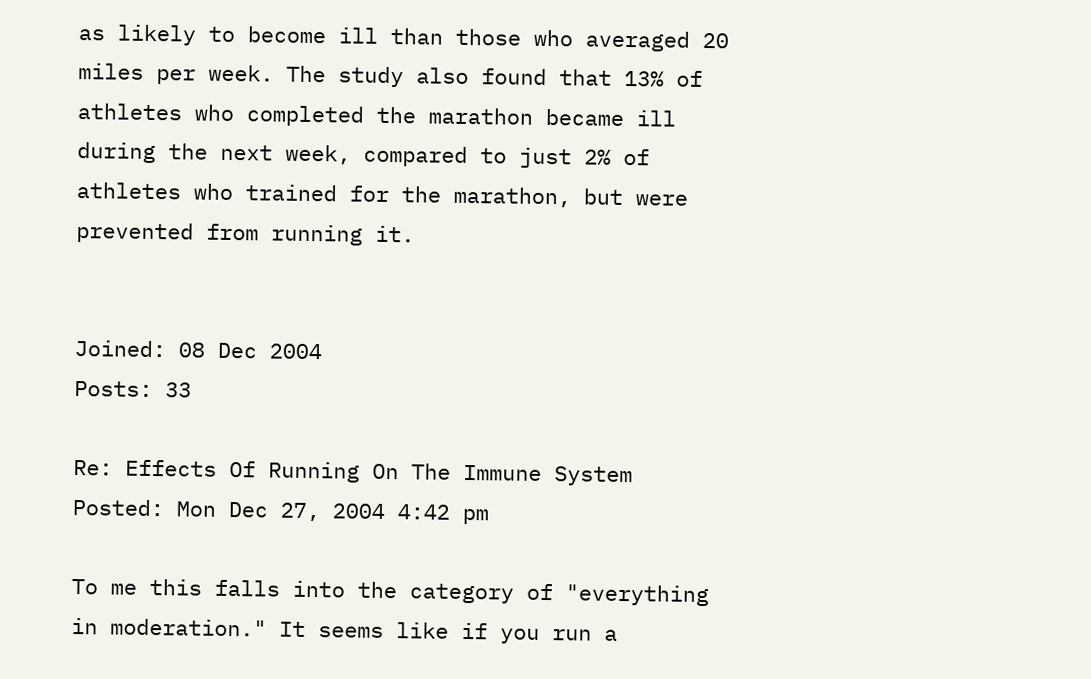as likely to become ill than those who averaged 20 miles per week. The study also found that 13% of athletes who completed the marathon became ill during the next week, compared to just 2% of athletes who trained for the marathon, but were prevented from running it.


Joined: 08 Dec 2004
Posts: 33

Re: Effects Of Running On The Immune System Posted: Mon Dec 27, 2004 4:42 pm

To me this falls into the category of "everything in moderation." It seems like if you run a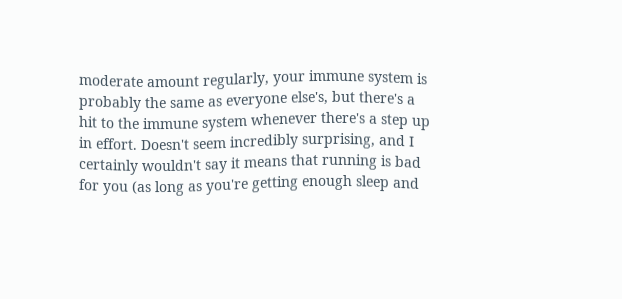moderate amount regularly, your immune system is probably the same as everyone else's, but there's a hit to the immune system whenever there's a step up in effort. Doesn't seem incredibly surprising, and I certainly wouldn't say it means that running is bad for you (as long as you're getting enough sleep and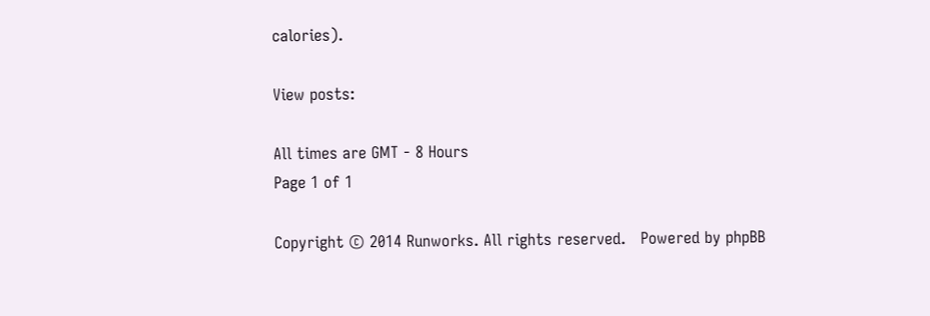calories).

View posts:

All times are GMT - 8 Hours
Page 1 of 1

Copyright © 2014 Runworks. All rights reserved.   Powered by phpBB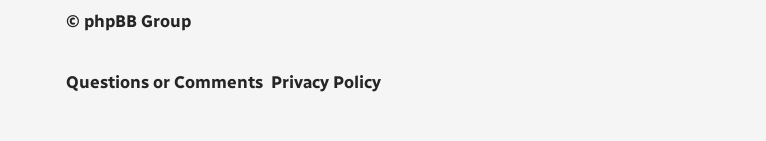© phpBB Group

Questions or Comments  Privacy Policy